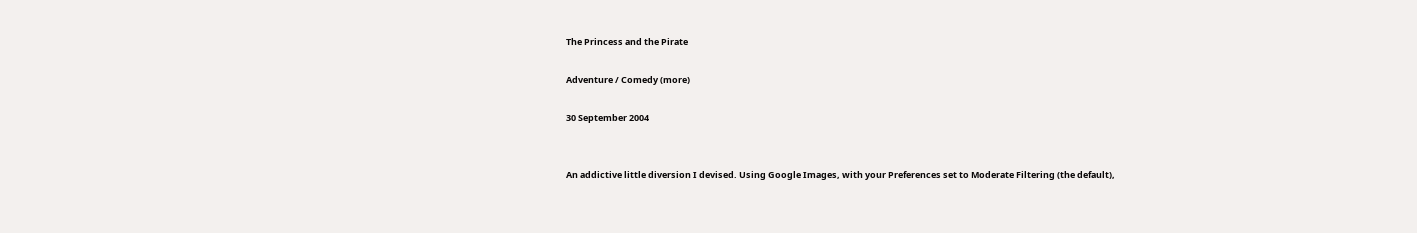The Princess and the Pirate

Adventure / Comedy (more)

30 September 2004


An addictive little diversion I devised. Using Google Images, with your Preferences set to Moderate Filtering (the default),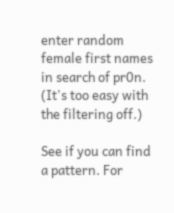enter random female first names in search of pr0n. (It's too easy with the filtering off.)

See if you can find a pattern. For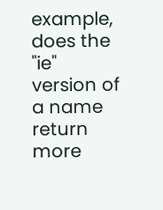example, does the "ie" version of a name return more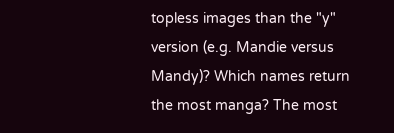topless images than the "y" version (e.g. Mandie versus Mandy)? Which names return the most manga? The most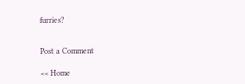furries?


Post a Comment

<< Home